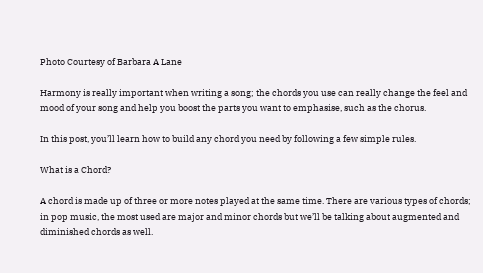Photo Courtesy of Barbara A Lane

Harmony is really important when writing a song; the chords you use can really change the feel and mood of your song and help you boost the parts you want to emphasise, such as the chorus.

In this post, you’ll learn how to build any chord you need by following a few simple rules.

What is a Chord?

A chord is made up of three or more notes played at the same time. There are various types of chords; in pop music, the most used are major and minor chords but we’ll be talking about augmented and diminished chords as well.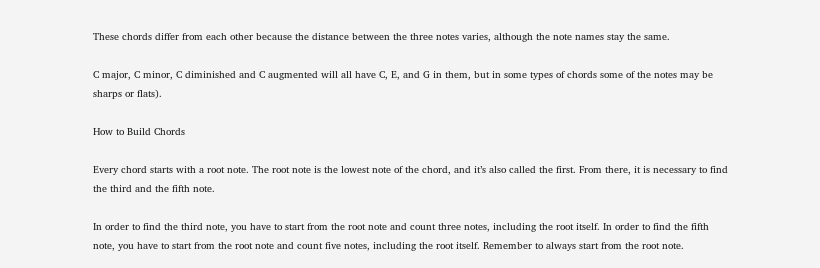These chords differ from each other because the distance between the three notes varies, although the note names stay the same.

C major, C minor, C diminished and C augmented will all have C, E, and G in them, but in some types of chords some of the notes may be sharps or flats).

How to Build Chords

Every chord starts with a root note. The root note is the lowest note of the chord, and it’s also called the first. From there, it is necessary to find the third and the fifth note.

In order to find the third note, you have to start from the root note and count three notes, including the root itself. In order to find the fifth note, you have to start from the root note and count five notes, including the root itself. Remember to always start from the root note.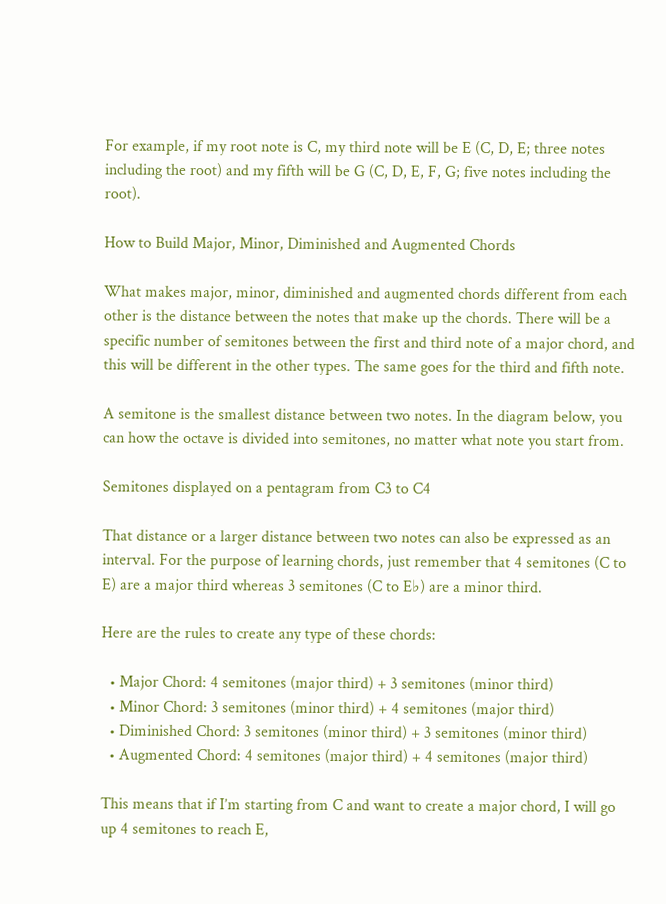For example, if my root note is C, my third note will be E (C, D, E; three notes including the root) and my fifth will be G (C, D, E, F, G; five notes including the root).

How to Build Major, Minor, Diminished and Augmented Chords

What makes major, minor, diminished and augmented chords different from each other is the distance between the notes that make up the chords. There will be a specific number of semitones between the first and third note of a major chord, and this will be different in the other types. The same goes for the third and fifth note.

A semitone is the smallest distance between two notes. In the diagram below, you can how the octave is divided into semitones, no matter what note you start from.

Semitones displayed on a pentagram from C3 to C4

That distance or a larger distance between two notes can also be expressed as an interval. For the purpose of learning chords, just remember that 4 semitones (C to E) are a major third whereas 3 semitones (C to E♭) are a minor third.

Here are the rules to create any type of these chords:

  • Major Chord: 4 semitones (major third) + 3 semitones (minor third)
  • Minor Chord: 3 semitones (minor third) + 4 semitones (major third)
  • Diminished Chord: 3 semitones (minor third) + 3 semitones (minor third)
  • Augmented Chord: 4 semitones (major third) + 4 semitones (major third)

This means that if I’m starting from C and want to create a major chord, I will go up 4 semitones to reach E,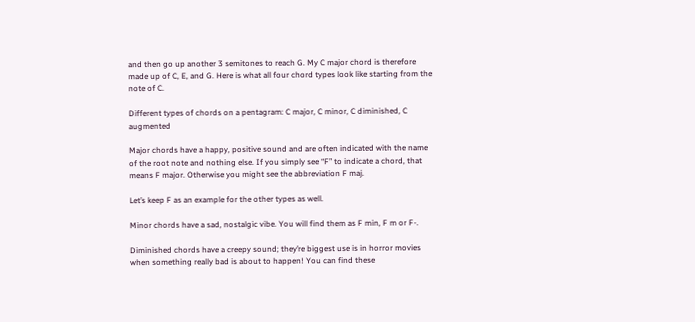and then go up another 3 semitones to reach G. My C major chord is therefore made up of C, E, and G. Here is what all four chord types look like starting from the note of C.

Different types of chords on a pentagram: C major, C minor, C diminished, C augmented

Major chords have a happy, positive sound and are often indicated with the name of the root note and nothing else. If you simply see “F” to indicate a chord, that means F major. Otherwise you might see the abbreviation F maj.

Let’s keep F as an example for the other types as well.

Minor chords have a sad, nostalgic vibe. You will find them as F min, F m or F-.

Diminished chords have a creepy sound; they’re biggest use is in horror movies when something really bad is about to happen! You can find these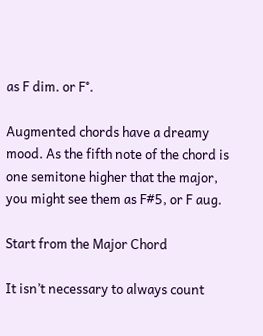as F dim. or F°.

Augmented chords have a dreamy mood. As the fifth note of the chord is one semitone higher that the major, you might see them as F#5, or F aug.

Start from the Major Chord

It isn’t necessary to always count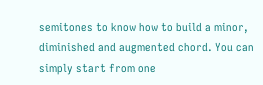semitones to know how to build a minor, diminished and augmented chord. You can simply start from one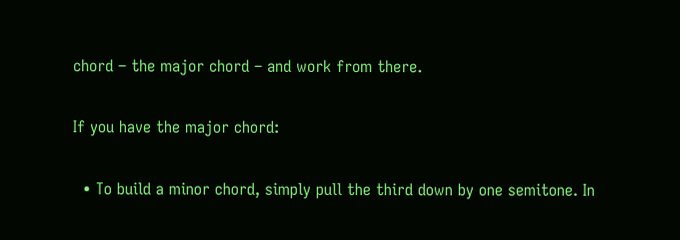chord – the major chord – and work from there.

If you have the major chord:

  • To build a minor chord, simply pull the third down by one semitone. In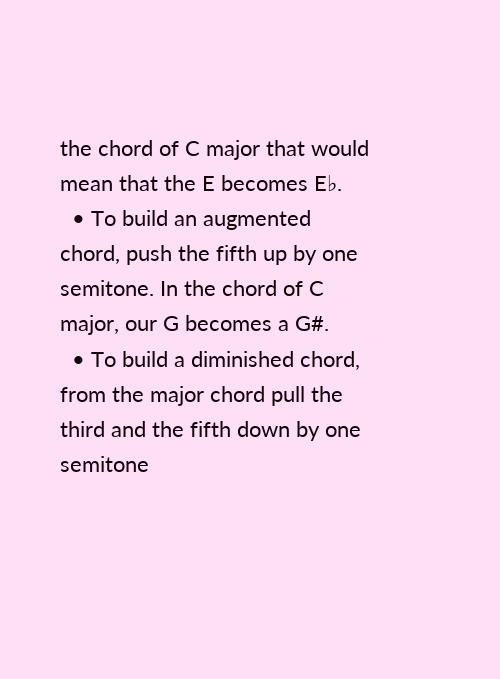the chord of C major that would mean that the E becomes E♭.
  • To build an augmented chord, push the fifth up by one semitone. In the chord of C major, our G becomes a G#.
  • To build a diminished chord, from the major chord pull the third and the fifth down by one semitone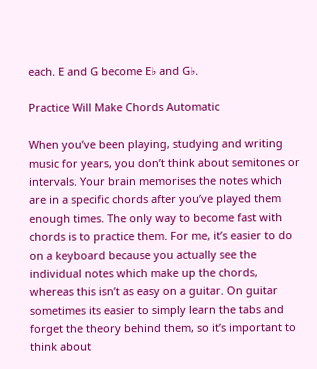each. E and G become E♭ and G♭.

Practice Will Make Chords Automatic

When you’ve been playing, studying and writing music for years, you don’t think about semitones or intervals. Your brain memorises the notes which are in a specific chords after you’ve played them enough times. The only way to become fast with chords is to practice them. For me, it’s easier to do on a keyboard because you actually see the individual notes which make up the chords, whereas this isn’t as easy on a guitar. On guitar sometimes its easier to simply learn the tabs and forget the theory behind them, so it’s important to think about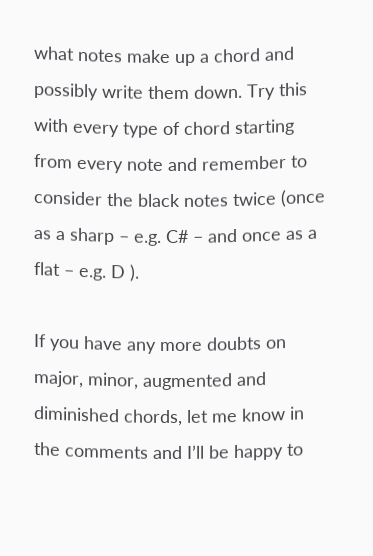what notes make up a chord and possibly write them down. Try this with every type of chord starting from every note and remember to consider the black notes twice (once as a sharp – e.g. C# – and once as a flat – e.g. D ).

If you have any more doubts on major, minor, augmented and diminished chords, let me know in the comments and I’ll be happy to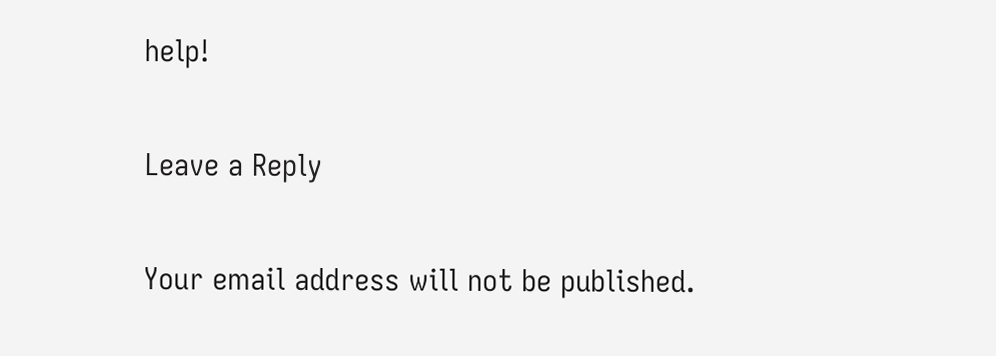help!

Leave a Reply

Your email address will not be published.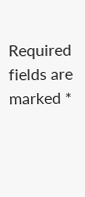Required fields are marked *